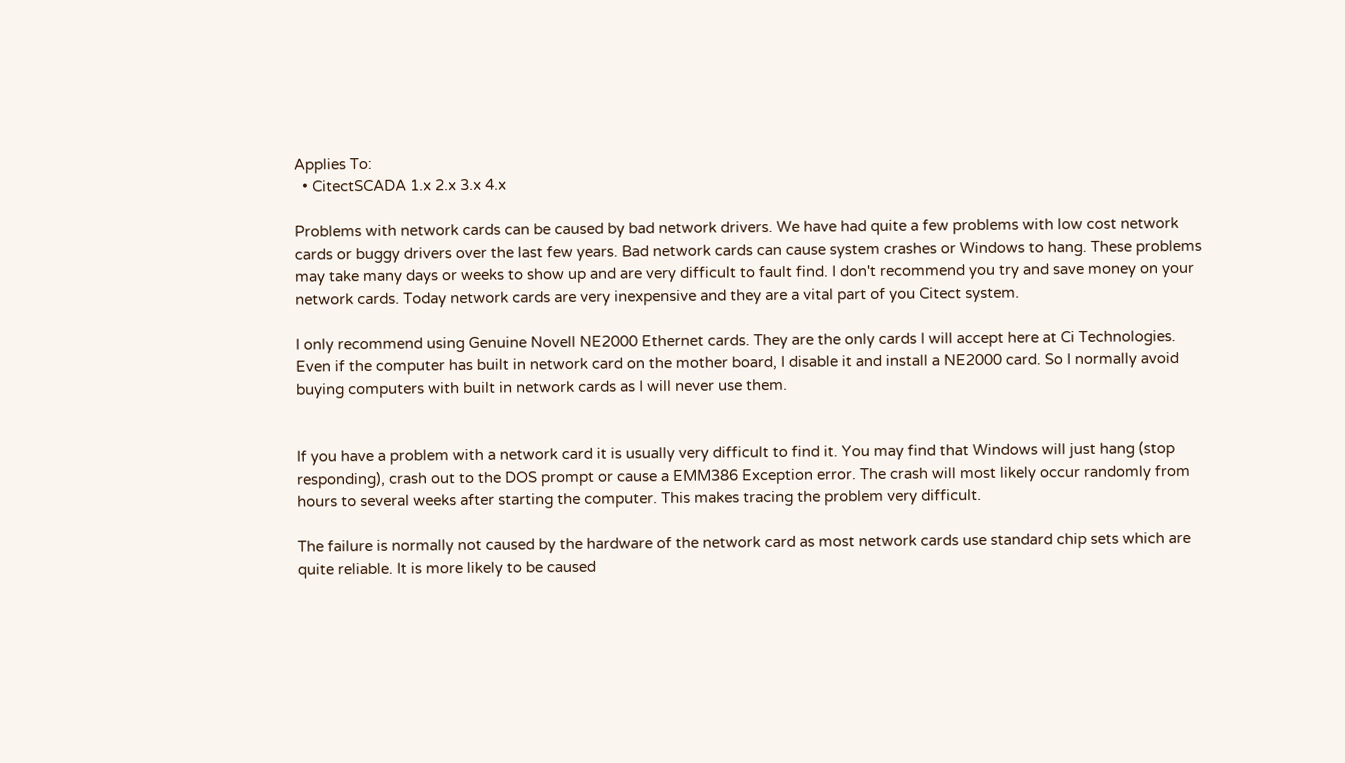Applies To:
  • CitectSCADA 1.x 2.x 3.x 4.x

Problems with network cards can be caused by bad network drivers. We have had quite a few problems with low cost network cards or buggy drivers over the last few years. Bad network cards can cause system crashes or Windows to hang. These problems may take many days or weeks to show up and are very difficult to fault find. I don't recommend you try and save money on your network cards. Today network cards are very inexpensive and they are a vital part of you Citect system.

I only recommend using Genuine Novell NE2000 Ethernet cards. They are the only cards I will accept here at Ci Technologies. Even if the computer has built in network card on the mother board, I disable it and install a NE2000 card. So I normally avoid buying computers with built in network cards as I will never use them.


If you have a problem with a network card it is usually very difficult to find it. You may find that Windows will just hang (stop responding), crash out to the DOS prompt or cause a EMM386 Exception error. The crash will most likely occur randomly from hours to several weeks after starting the computer. This makes tracing the problem very difficult.

The failure is normally not caused by the hardware of the network card as most network cards use standard chip sets which are quite reliable. It is more likely to be caused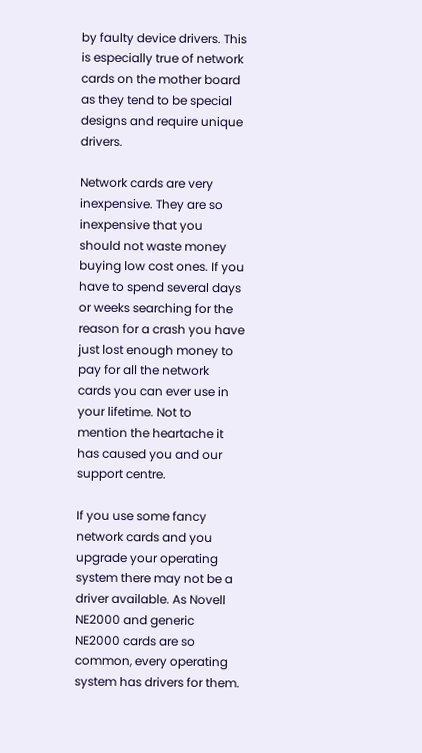by faulty device drivers. This is especially true of network cards on the mother board as they tend to be special designs and require unique drivers.

Network cards are very inexpensive. They are so inexpensive that you should not waste money buying low cost ones. If you have to spend several days or weeks searching for the reason for a crash you have just lost enough money to pay for all the network cards you can ever use in your lifetime. Not to mention the heartache it has caused you and our support centre.

If you use some fancy network cards and you upgrade your operating system there may not be a driver available. As Novell NE2000 and generic NE2000 cards are so common, every operating system has drivers for them.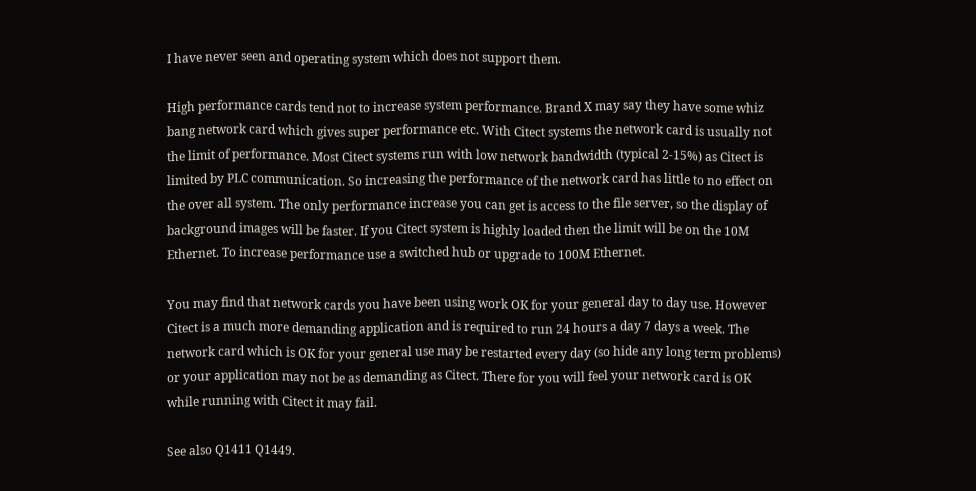I have never seen and operating system which does not support them.

High performance cards tend not to increase system performance. Brand X may say they have some whiz bang network card which gives super performance etc. With Citect systems the network card is usually not the limit of performance. Most Citect systems run with low network bandwidth (typical 2-15%) as Citect is limited by PLC communication. So increasing the performance of the network card has little to no effect on the over all system. The only performance increase you can get is access to the file server, so the display of background images will be faster. If you Citect system is highly loaded then the limit will be on the 10M Ethernet. To increase performance use a switched hub or upgrade to 100M Ethernet.

You may find that network cards you have been using work OK for your general day to day use. However Citect is a much more demanding application and is required to run 24 hours a day 7 days a week. The network card which is OK for your general use may be restarted every day (so hide any long term problems) or your application may not be as demanding as Citect. There for you will feel your network card is OK while running with Citect it may fail.

See also Q1411 Q1449.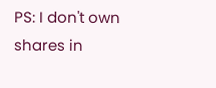PS: I don't own shares in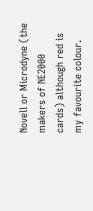Novell or Microdyne (the makers of NE2000 cards) although red is my favourite colour.